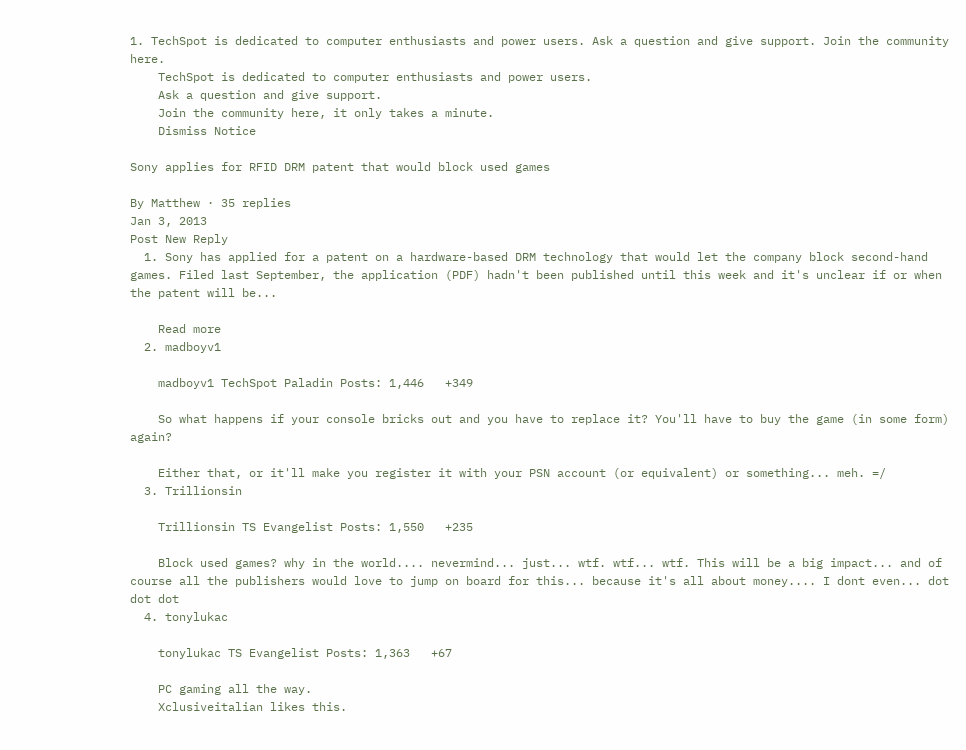1. TechSpot is dedicated to computer enthusiasts and power users. Ask a question and give support. Join the community here.
    TechSpot is dedicated to computer enthusiasts and power users.
    Ask a question and give support.
    Join the community here, it only takes a minute.
    Dismiss Notice

Sony applies for RFID DRM patent that would block used games

By Matthew · 35 replies
Jan 3, 2013
Post New Reply
  1. Sony has applied for a patent on a hardware-based DRM technology that would let the company block second-hand games. Filed last September, the application (PDF) hadn't been published until this week and it's unclear if or when the patent will be...

    Read more
  2. madboyv1

    madboyv1 TechSpot Paladin Posts: 1,446   +349

    So what happens if your console bricks out and you have to replace it? You'll have to buy the game (in some form) again?

    Either that, or it'll make you register it with your PSN account (or equivalent) or something... meh. =/
  3. Trillionsin

    Trillionsin TS Evangelist Posts: 1,550   +235

    Block used games? why in the world.... nevermind... just... wtf. wtf... wtf. This will be a big impact... and of course all the publishers would love to jump on board for this... because it's all about money.... I dont even... dot dot dot
  4. tonylukac

    tonylukac TS Evangelist Posts: 1,363   +67

    PC gaming all the way.
    Xclusiveitalian likes this.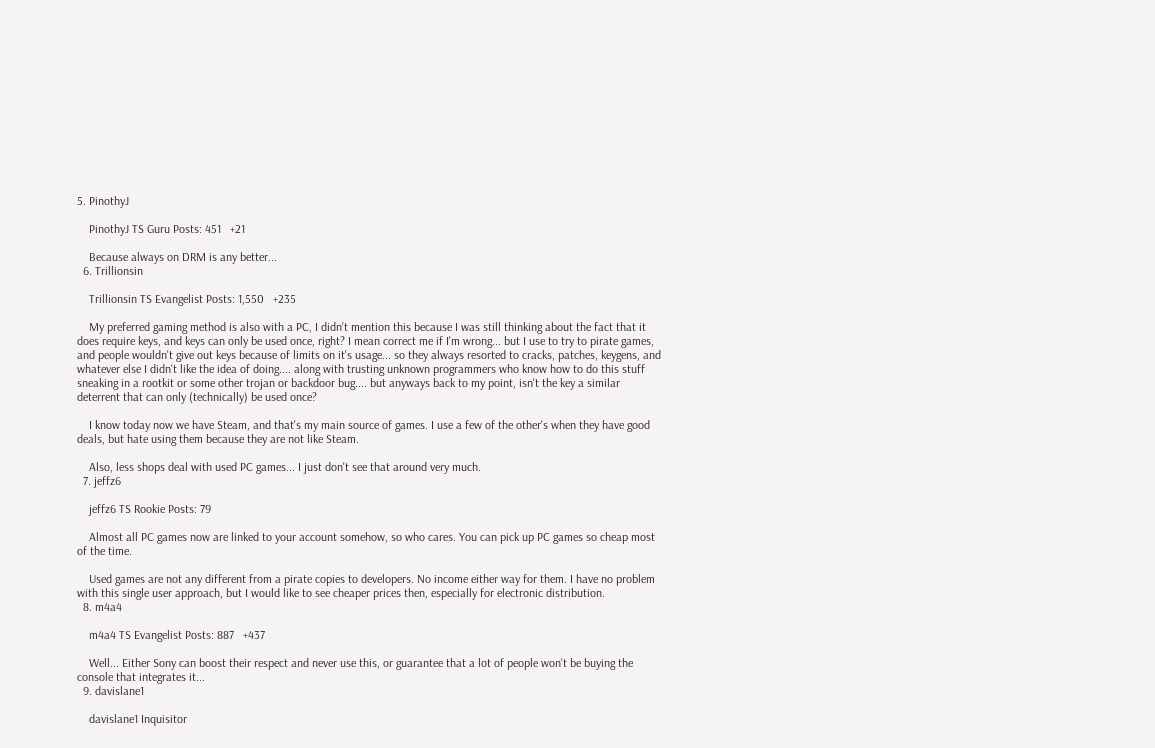5. PinothyJ

    PinothyJ TS Guru Posts: 451   +21

    Because always on DRM is any better...
  6. Trillionsin

    Trillionsin TS Evangelist Posts: 1,550   +235

    My preferred gaming method is also with a PC, I didn't mention this because I was still thinking about the fact that it does require keys, and keys can only be used once, right? I mean correct me if I'm wrong... but I use to try to pirate games, and people wouldn't give out keys because of limits on it's usage... so they always resorted to cracks, patches, keygens, and whatever else I didn't like the idea of doing.... along with trusting unknown programmers who know how to do this stuff sneaking in a rootkit or some other trojan or backdoor bug.... but anyways back to my point, isn't the key a similar deterrent that can only (technically) be used once?

    I know today now we have Steam, and that's my main source of games. I use a few of the other's when they have good deals, but hate using them because they are not like Steam.

    Also, less shops deal with used PC games... I just don't see that around very much.
  7. jeffz6

    jeffz6 TS Rookie Posts: 79

    Almost all PC games now are linked to your account somehow, so who cares. You can pick up PC games so cheap most of the time.

    Used games are not any different from a pirate copies to developers. No income either way for them. I have no problem with this single user approach, but I would like to see cheaper prices then, especially for electronic distribution.
  8. m4a4

    m4a4 TS Evangelist Posts: 887   +437

    Well... Either Sony can boost their respect and never use this, or guarantee that a lot of people won't be buying the console that integrates it...
  9. davislane1

    davislane1 Inquisitor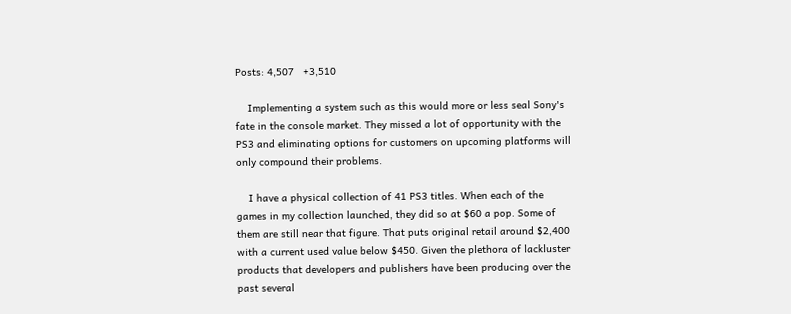Posts: 4,507   +3,510

    Implementing a system such as this would more or less seal Sony's fate in the console market. They missed a lot of opportunity with the PS3 and eliminating options for customers on upcoming platforms will only compound their problems.

    I have a physical collection of 41 PS3 titles. When each of the games in my collection launched, they did so at $60 a pop. Some of them are still near that figure. That puts original retail around $2,400 with a current used value below $450. Given the plethora of lackluster products that developers and publishers have been producing over the past several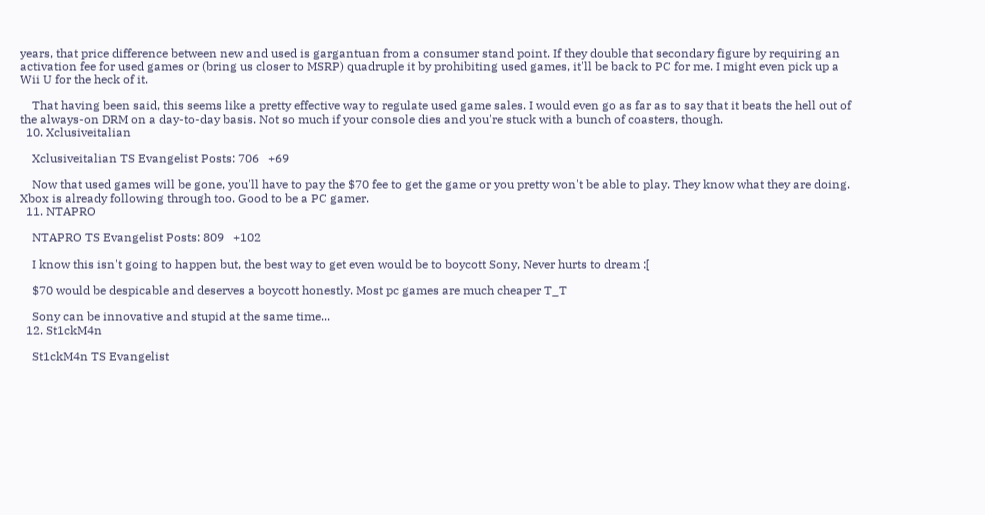years, that price difference between new and used is gargantuan from a consumer stand point. If they double that secondary figure by requiring an activation fee for used games or (bring us closer to MSRP) quadruple it by prohibiting used games, it'll be back to PC for me. I might even pick up a Wii U for the heck of it.

    That having been said, this seems like a pretty effective way to regulate used game sales. I would even go as far as to say that it beats the hell out of the always-on DRM on a day-to-day basis. Not so much if your console dies and you're stuck with a bunch of coasters, though.
  10. Xclusiveitalian

    Xclusiveitalian TS Evangelist Posts: 706   +69

    Now that used games will be gone, you'll have to pay the $70 fee to get the game or you pretty won't be able to play. They know what they are doing. Xbox is already following through too. Good to be a PC gamer.
  11. NTAPRO

    NTAPRO TS Evangelist Posts: 809   +102

    I know this isn't going to happen but, the best way to get even would be to boycott Sony, Never hurts to dream :[

    $70 would be despicable and deserves a boycott honestly. Most pc games are much cheaper T_T

    Sony can be innovative and stupid at the same time...
  12. St1ckM4n

    St1ckM4n TS Evangelist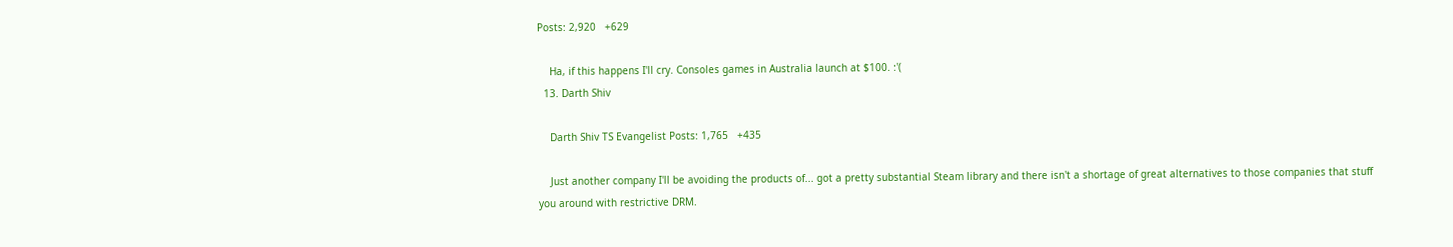Posts: 2,920   +629

    Ha, if this happens I'll cry. Consoles games in Australia launch at $100. :'(
  13. Darth Shiv

    Darth Shiv TS Evangelist Posts: 1,765   +435

    Just another company I'll be avoiding the products of... got a pretty substantial Steam library and there isn't a shortage of great alternatives to those companies that stuff you around with restrictive DRM.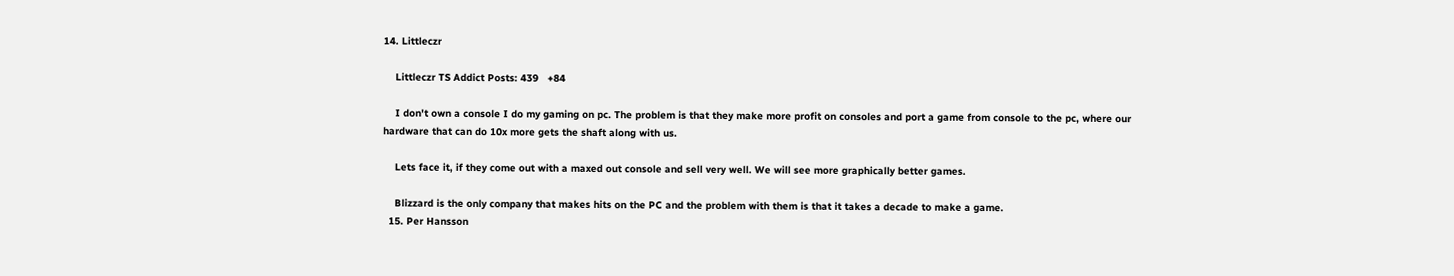14. Littleczr

    Littleczr TS Addict Posts: 439   +84

    I don't own a console I do my gaming on pc. The problem is that they make more profit on consoles and port a game from console to the pc, where our hardware that can do 10x more gets the shaft along with us.

    Lets face it, if they come out with a maxed out console and sell very well. We will see more graphically better games.

    Blizzard is the only company that makes hits on the PC and the problem with them is that it takes a decade to make a game.
  15. Per Hansson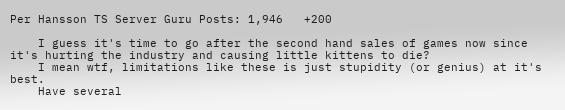Per Hansson TS Server Guru Posts: 1,946   +200

    I guess it's time to go after the second hand sales of games now since it's hurting the industry and causing little kittens to die?
    I mean wtf, limitations like these is just stupidity (or genius) at it's best.
    Have several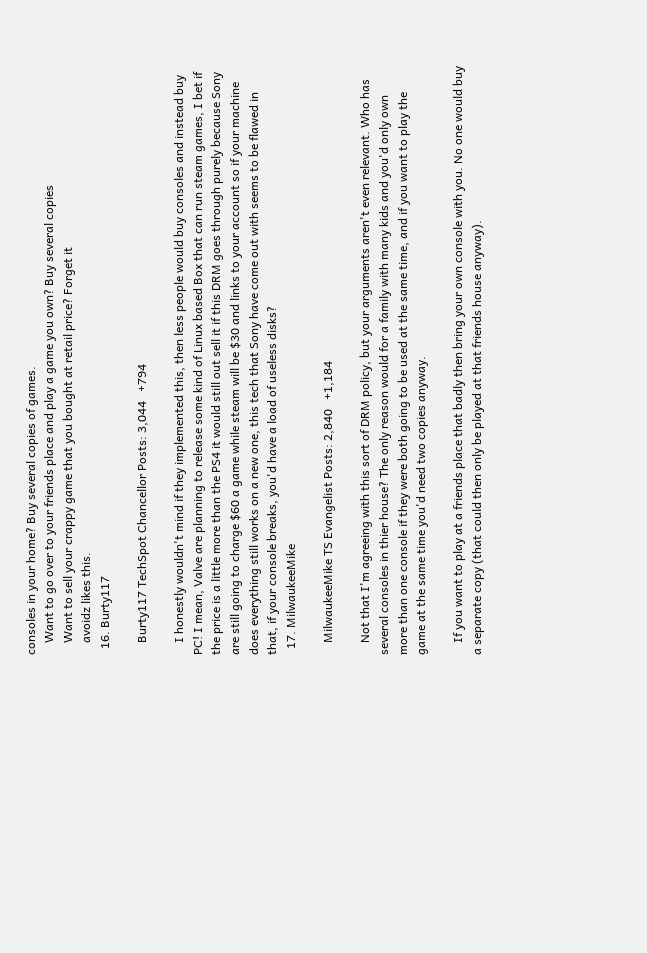consoles in your home? Buy several copies of games.
    Want to go over to your friends place and play a game you own? Buy several copies
    Want to sell your crappy game that you bought at retail price? Forget it
    avoidz likes this.
  16. Burty117

    Burty117 TechSpot Chancellor Posts: 3,044   +794

    I honestly wouldn't mind if they implemented this, then less people would buy consoles and instead buy PC! I mean, Valve are planning to release some kind of Linux based Box that can run steam games, I bet if the price is a little more than the PS4 it would still out sell it if this DRM goes through purely because Sony are still going to charge $60 a game while steam will be $30 and links to your account so if your machine does everything still works on a new one, this tech that Sony have come out with seems to be flawed in that, if your console breaks, you'd have a load of useless disks?
  17. MilwaukeeMike

    MilwaukeeMike TS Evangelist Posts: 2,840   +1,184

    Not that I'm agreeing with this sort of DRM policy, but your arguments aren't even relevant. Who has several consoles in thier house? The only reason would for a family with many kids and you'd only own more than one console if they were both going to be used at the same time, and if you want to play the game at the same time you'd need two copies anyway.

    If you want to play at a friends place that badly then bring your own console with you. No one would buy a separate copy (that could then only be played at that friends house anyway).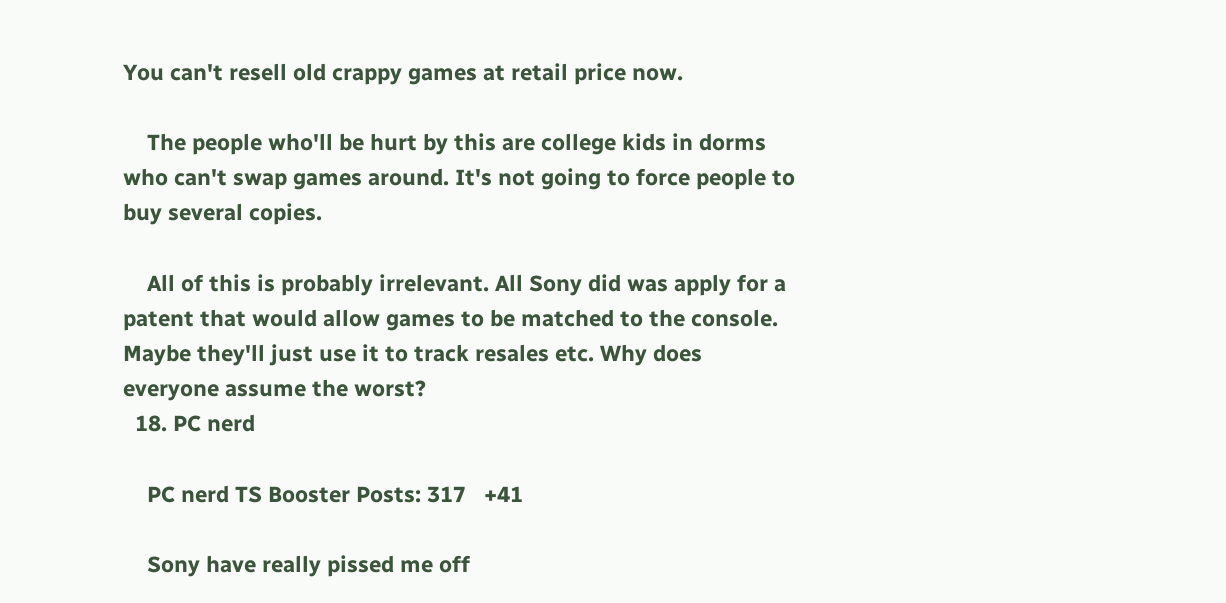You can't resell old crappy games at retail price now.

    The people who'll be hurt by this are college kids in dorms who can't swap games around. It's not going to force people to buy several copies.

    All of this is probably irrelevant. All Sony did was apply for a patent that would allow games to be matched to the console. Maybe they'll just use it to track resales etc. Why does everyone assume the worst?
  18. PC nerd

    PC nerd TS Booster Posts: 317   +41

    Sony have really pissed me off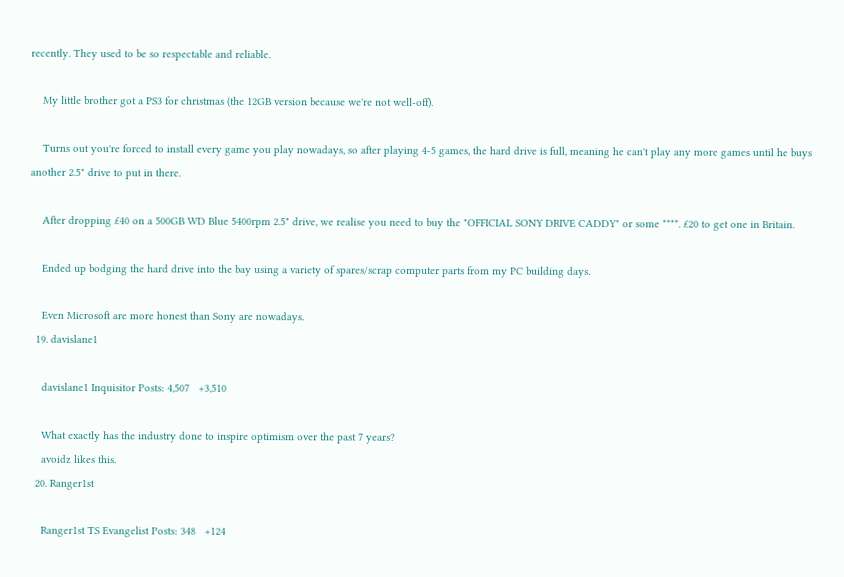recently. They used to be so respectable and reliable.

    My little brother got a PS3 for christmas (the 12GB version because we're not well-off).

    Turns out you're forced to install every game you play nowadays, so after playing 4-5 games, the hard drive is full, meaning he can't play any more games until he buys another 2.5" drive to put in there.

    After dropping £40 on a 500GB WD Blue 5400rpm 2.5" drive, we realise you need to buy the "OFFICIAL SONY DRIVE CADDY" or some ****. £20 to get one in Britain.

    Ended up bodging the hard drive into the bay using a variety of spares/scrap computer parts from my PC building days.

    Even Microsoft are more honest than Sony are nowadays.
  19. davislane1

    davislane1 Inquisitor Posts: 4,507   +3,510

    What exactly has the industry done to inspire optimism over the past 7 years?
    avoidz likes this.
  20. Ranger1st

    Ranger1st TS Evangelist Posts: 348   +124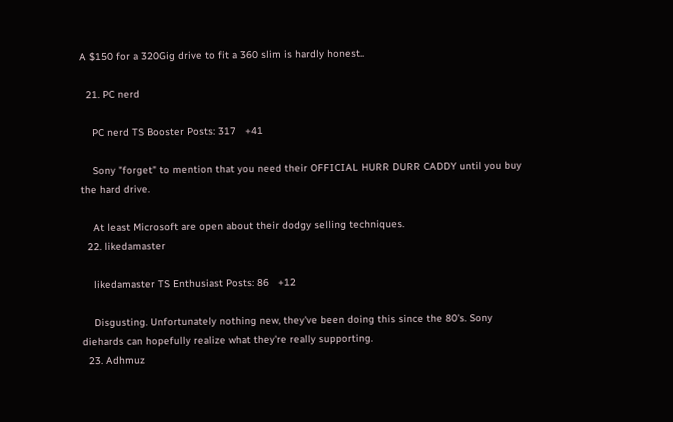A $150 for a 320Gig drive to fit a 360 slim is hardly honest..

  21. PC nerd

    PC nerd TS Booster Posts: 317   +41

    Sony "forget" to mention that you need their OFFICIAL HURR DURR CADDY until you buy the hard drive.

    At least Microsoft are open about their dodgy selling techniques.
  22. likedamaster

    likedamaster TS Enthusiast Posts: 86   +12

    Disgusting. Unfortunately nothing new, they've been doing this since the 80's. Sony diehards can hopefully realize what they're really supporting.
  23. Adhmuz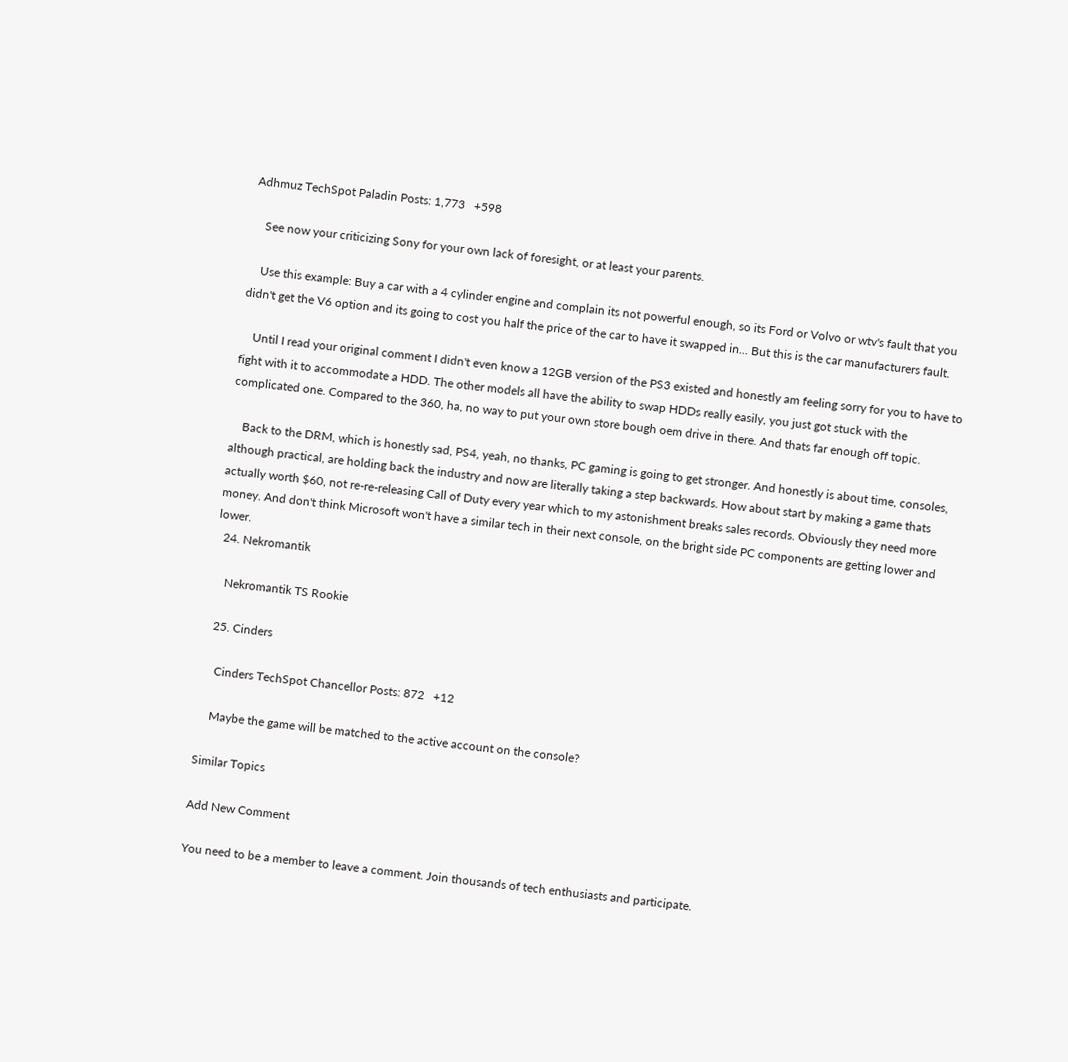Adhmuz TechSpot Paladin Posts: 1,773   +598

    See now your criticizing Sony for your own lack of foresight, or at least your parents.

    Use this example: Buy a car with a 4 cylinder engine and complain its not powerful enough, so its Ford or Volvo or wtv's fault that you didn't get the V6 option and its going to cost you half the price of the car to have it swapped in... But this is the car manufacturers fault.

    Until I read your original comment I didn't even know a 12GB version of the PS3 existed and honestly am feeling sorry for you to have to fight with it to accommodate a HDD. The other models all have the ability to swap HDDs really easily, you just got stuck with the complicated one. Compared to the 360, ha, no way to put your own store bough oem drive in there. And thats far enough off topic.

    Back to the DRM, which is honestly sad, PS4, yeah, no thanks, PC gaming is going to get stronger. And honestly is about time, consoles, although practical, are holding back the industry and now are literally taking a step backwards. How about start by making a game thats actually worth $60, not re-re-releasing Call of Duty every year which to my astonishment breaks sales records. Obviously they need more money. And don't think Microsoft won't have a similar tech in their next console, on the bright side PC components are getting lower and lower.
  24. Nekromantik

    Nekromantik TS Rookie

  25. Cinders

    Cinders TechSpot Chancellor Posts: 872   +12

    Maybe the game will be matched to the active account on the console?

Similar Topics

Add New Comment

You need to be a member to leave a comment. Join thousands of tech enthusiasts and participate.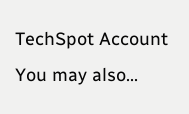TechSpot Account You may also...